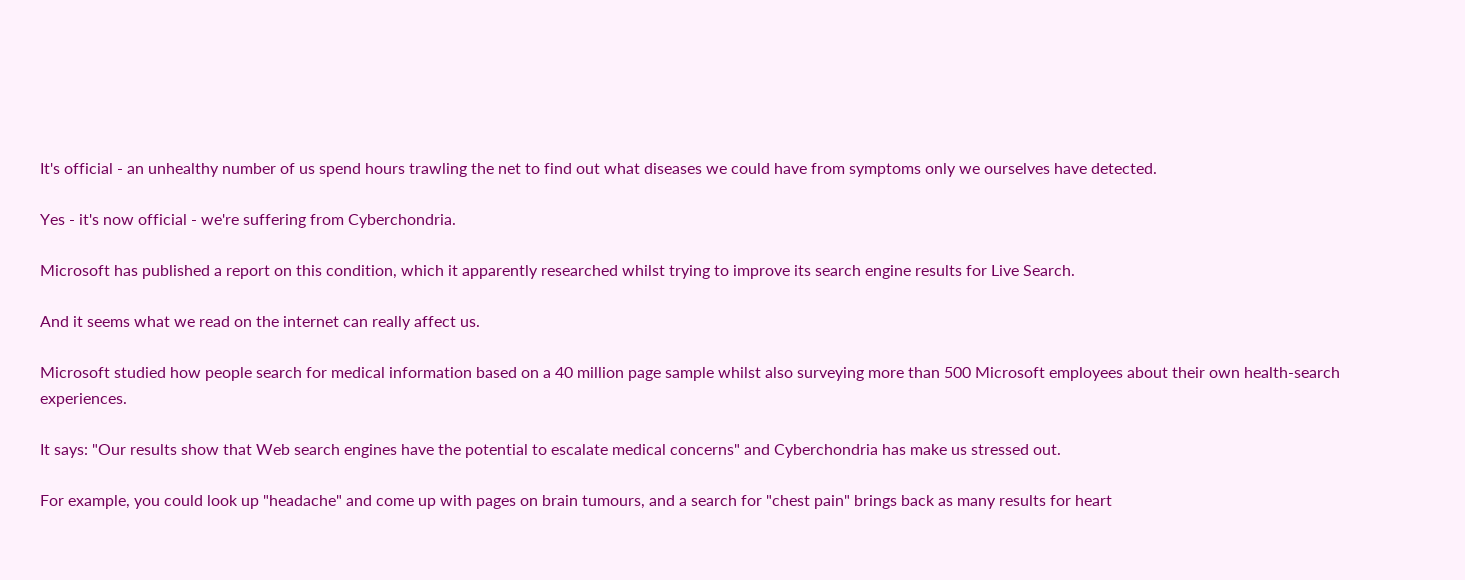It's official - an unhealthy number of us spend hours trawling the net to find out what diseases we could have from symptoms only we ourselves have detected.

Yes - it's now official - we're suffering from Cyberchondria.

Microsoft has published a report on this condition, which it apparently researched whilst trying to improve its search engine results for Live Search.

And it seems what we read on the internet can really affect us.

Microsoft studied how people search for medical information based on a 40 million page sample whilst also surveying more than 500 Microsoft employees about their own health-search experiences.

It says: "Our results show that Web search engines have the potential to escalate medical concerns" and Cyberchondria has make us stressed out.

For example, you could look up "headache" and come up with pages on brain tumours, and a search for "chest pain" brings back as many results for heart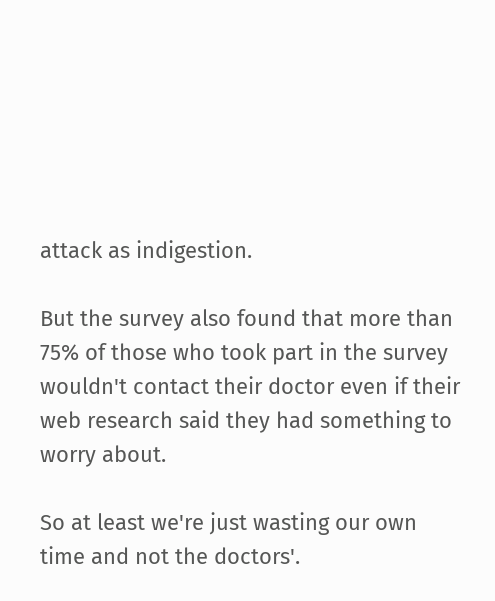attack as indigestion.

But the survey also found that more than 75% of those who took part in the survey wouldn't contact their doctor even if their web research said they had something to worry about.

So at least we're just wasting our own time and not the doctors'.